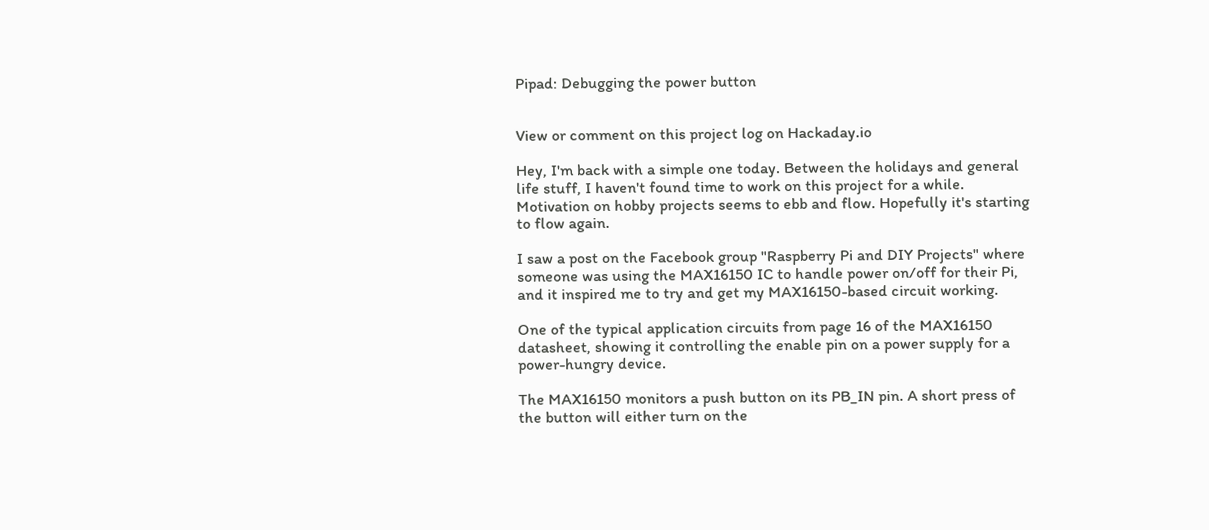Pipad: Debugging the power button


View or comment on this project log on Hackaday.io

Hey, I'm back with a simple one today. Between the holidays and general life stuff, I haven't found time to work on this project for a while. Motivation on hobby projects seems to ebb and flow. Hopefully it's starting to flow again.

I saw a post on the Facebook group "Raspberry Pi and DIY Projects" where someone was using the MAX16150 IC to handle power on/off for their Pi, and it inspired me to try and get my MAX16150-based circuit working.

One of the typical application circuits from page 16 of the MAX16150 datasheet, showing it controlling the enable pin on a power supply for a power-hungry device.

The MAX16150 monitors a push button on its PB_IN pin. A short press of the button will either turn on the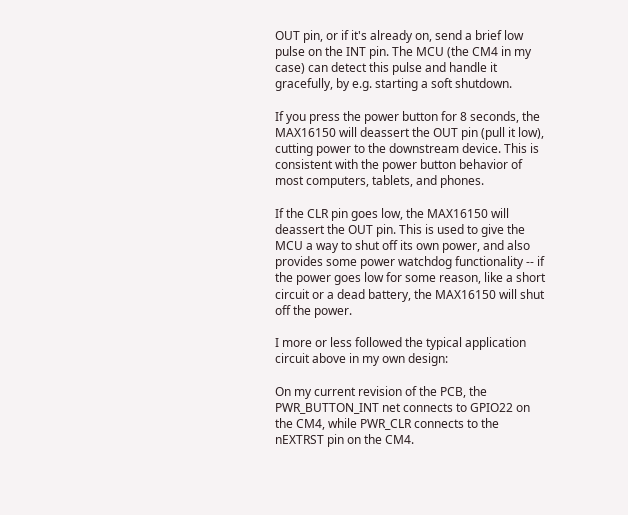OUT pin, or if it's already on, send a brief low pulse on the INT pin. The MCU (the CM4 in my case) can detect this pulse and handle it gracefully, by e.g. starting a soft shutdown.

If you press the power button for 8 seconds, the MAX16150 will deassert the OUT pin (pull it low), cutting power to the downstream device. This is consistent with the power button behavior of most computers, tablets, and phones.

If the CLR pin goes low, the MAX16150 will deassert the OUT pin. This is used to give the MCU a way to shut off its own power, and also provides some power watchdog functionality -- if the power goes low for some reason, like a short circuit or a dead battery, the MAX16150 will shut off the power.

I more or less followed the typical application circuit above in my own design:

On my current revision of the PCB, the PWR_BUTTON_INT net connects to GPIO22 on the CM4, while PWR_CLR connects to the nEXTRST pin on the CM4.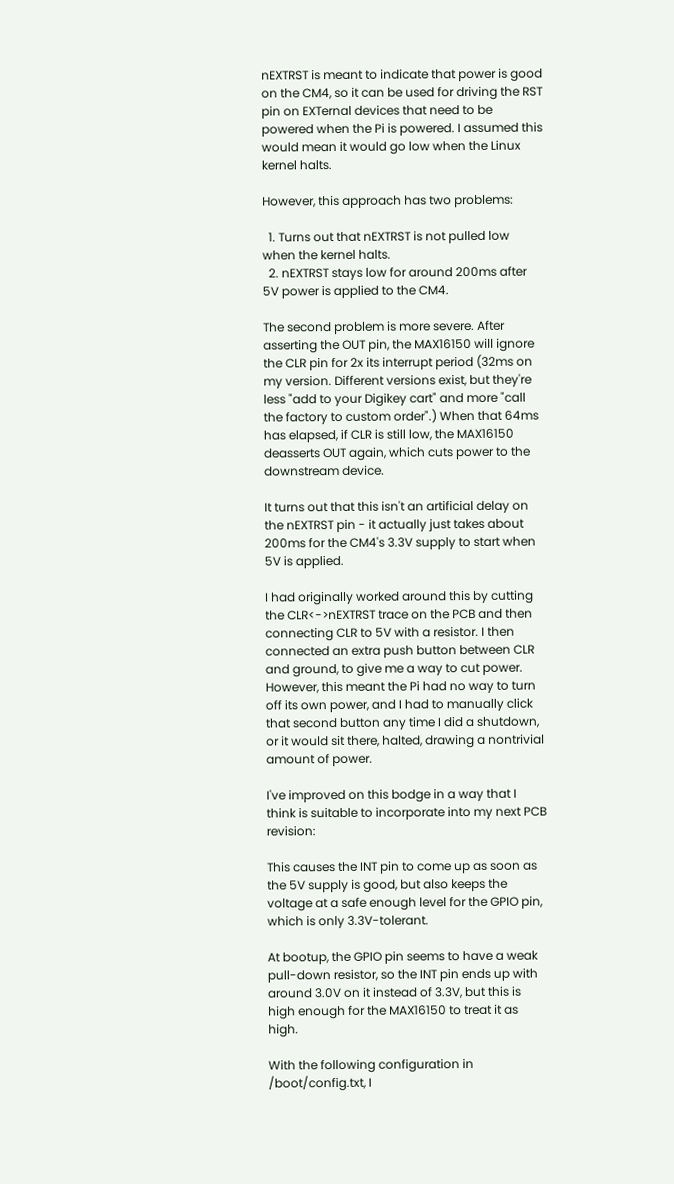nEXTRST is meant to indicate that power is good on the CM4, so it can be used for driving the RST pin on EXTernal devices that need to be powered when the Pi is powered. I assumed this would mean it would go low when the Linux kernel halts.

However, this approach has two problems:

  1. Turns out that nEXTRST is not pulled low when the kernel halts.
  2. nEXTRST stays low for around 200ms after 5V power is applied to the CM4.

The second problem is more severe. After asserting the OUT pin, the MAX16150 will ignore the CLR pin for 2x its interrupt period (32ms on my version. Different versions exist, but they're less "add to your Digikey cart" and more "call the factory to custom order".) When that 64ms has elapsed, if CLR is still low, the MAX16150 deasserts OUT again, which cuts power to the downstream device.

It turns out that this isn't an artificial delay on the nEXTRST pin - it actually just takes about 200ms for the CM4's 3.3V supply to start when 5V is applied.

I had originally worked around this by cutting the CLR<->nEXTRST trace on the PCB and then connecting CLR to 5V with a resistor. I then connected an extra push button between CLR and ground, to give me a way to cut power. However, this meant the Pi had no way to turn off its own power, and I had to manually click that second button any time I did a shutdown, or it would sit there, halted, drawing a nontrivial amount of power.

I've improved on this bodge in a way that I think is suitable to incorporate into my next PCB revision:

This causes the INT pin to come up as soon as the 5V supply is good, but also keeps the voltage at a safe enough level for the GPIO pin, which is only 3.3V-tolerant.

At bootup, the GPIO pin seems to have a weak pull-down resistor, so the INT pin ends up with around 3.0V on it instead of 3.3V, but this is high enough for the MAX16150 to treat it as high.

With the following configuration in /boot/config.txt, I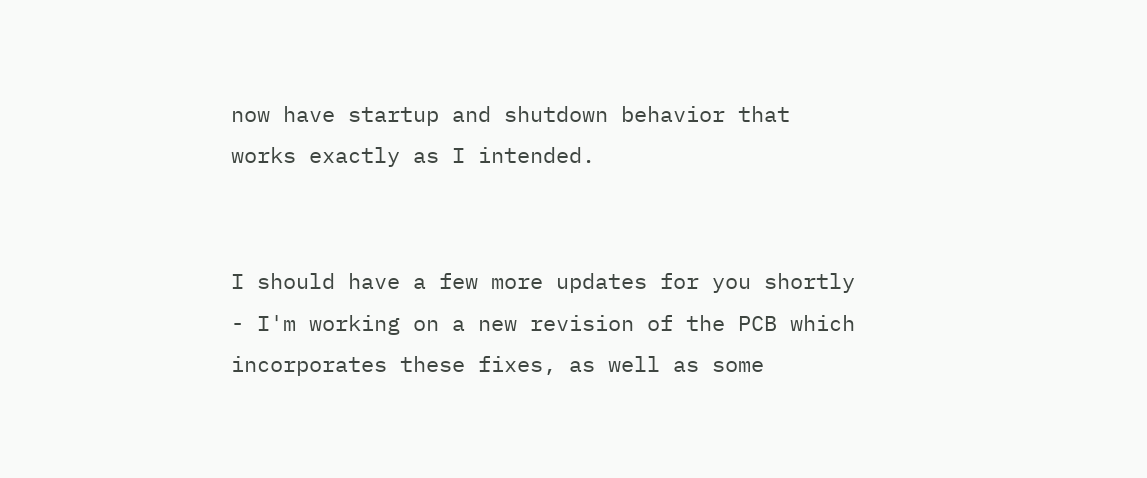now have startup and shutdown behavior that works exactly as I intended.


I should have a few more updates for you shortly - I'm working on a new revision of the PCB which incorporates these fixes, as well as some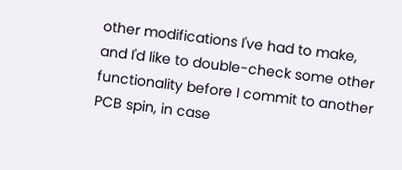other modifications I've had to make, and I'd like to double-check some other functionality before I commit to another PCB spin, in case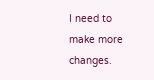I need to make more changes.